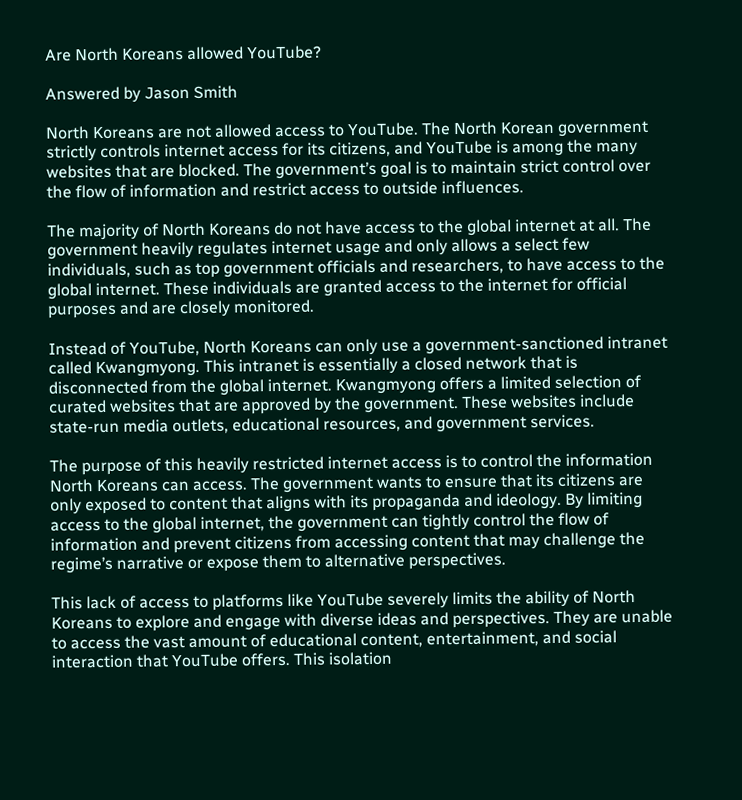Are North Koreans allowed YouTube?

Answered by Jason Smith

North Koreans are not allowed access to YouTube. The North Korean government strictly controls internet access for its citizens, and YouTube is among the many websites that are blocked. The government’s goal is to maintain strict control over the flow of information and restrict access to outside influences.

The majority of North Koreans do not have access to the global internet at all. The government heavily regulates internet usage and only allows a select few individuals, such as top government officials and researchers, to have access to the global internet. These individuals are granted access to the internet for official purposes and are closely monitored.

Instead of YouTube, North Koreans can only use a government-sanctioned intranet called Kwangmyong. This intranet is essentially a closed network that is disconnected from the global internet. Kwangmyong offers a limited selection of curated websites that are approved by the government. These websites include state-run media outlets, educational resources, and government services.

The purpose of this heavily restricted internet access is to control the information North Koreans can access. The government wants to ensure that its citizens are only exposed to content that aligns with its propaganda and ideology. By limiting access to the global internet, the government can tightly control the flow of information and prevent citizens from accessing content that may challenge the regime’s narrative or expose them to alternative perspectives.

This lack of access to platforms like YouTube severely limits the ability of North Koreans to explore and engage with diverse ideas and perspectives. They are unable to access the vast amount of educational content, entertainment, and social interaction that YouTube offers. This isolation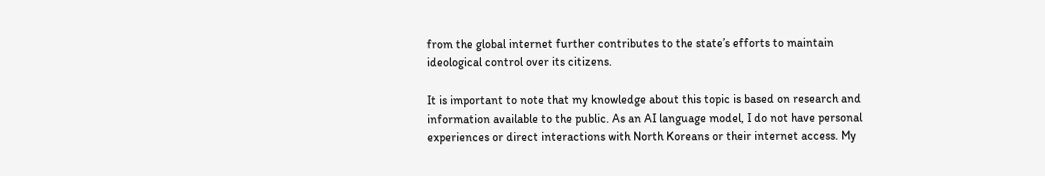from the global internet further contributes to the state’s efforts to maintain ideological control over its citizens.

It is important to note that my knowledge about this topic is based on research and information available to the public. As an AI language model, I do not have personal experiences or direct interactions with North Koreans or their internet access. My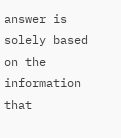answer is solely based on the information that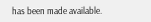has been made available.